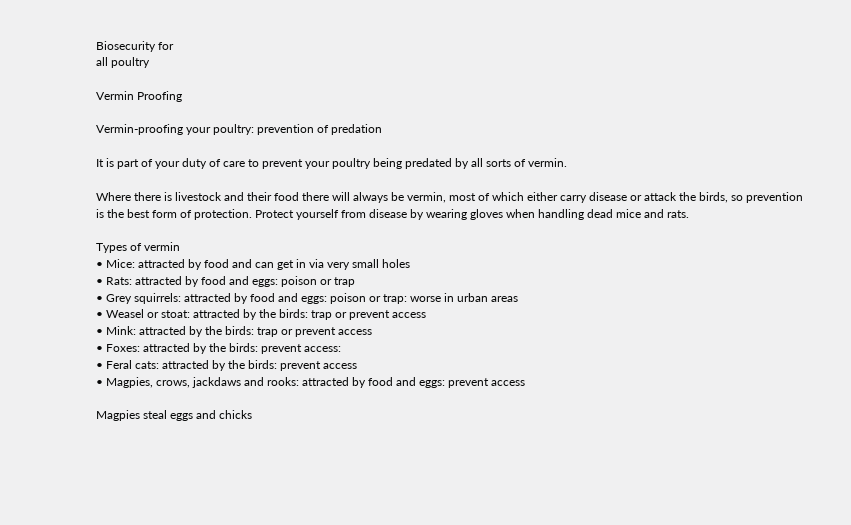Biosecurity for
all poultry

Vermin Proofing

Vermin-proofing your poultry: prevention of predation

It is part of your duty of care to prevent your poultry being predated by all sorts of vermin.

Where there is livestock and their food there will always be vermin, most of which either carry disease or attack the birds, so prevention is the best form of protection. Protect yourself from disease by wearing gloves when handling dead mice and rats.

Types of vermin
• Mice: attracted by food and can get in via very small holes
• Rats: attracted by food and eggs: poison or trap
• Grey squirrels: attracted by food and eggs: poison or trap: worse in urban areas
• Weasel or stoat: attracted by the birds: trap or prevent access
• Mink: attracted by the birds: trap or prevent access
• Foxes: attracted by the birds: prevent access:
• Feral cats: attracted by the birds: prevent access
• Magpies, crows, jackdaws and rooks: attracted by food and eggs: prevent access

Magpies steal eggs and chicks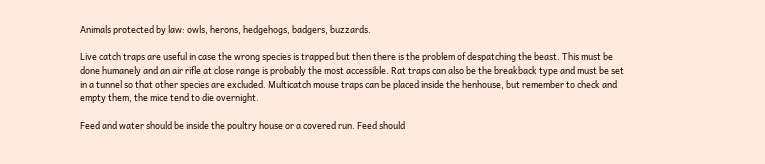Animals protected by law: owls, herons, hedgehogs, badgers, buzzards.

Live catch traps are useful in case the wrong species is trapped but then there is the problem of despatching the beast. This must be done humanely and an air rifle at close range is probably the most accessible. Rat traps can also be the breakback type and must be set in a tunnel so that other species are excluded. Multicatch mouse traps can be placed inside the henhouse, but remember to check and empty them, the mice tend to die overnight.

Feed and water should be inside the poultry house or a covered run. Feed should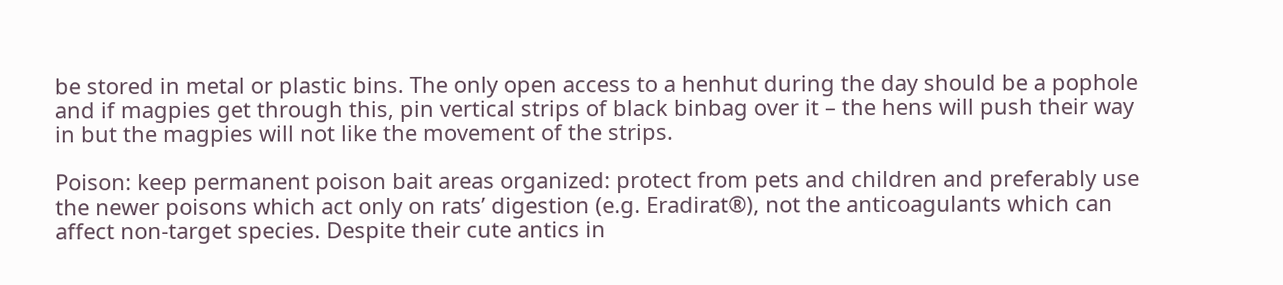be stored in metal or plastic bins. The only open access to a henhut during the day should be a pophole and if magpies get through this, pin vertical strips of black binbag over it – the hens will push their way in but the magpies will not like the movement of the strips.

Poison: keep permanent poison bait areas organized: protect from pets and children and preferably use the newer poisons which act only on rats’ digestion (e.g. Eradirat®), not the anticoagulants which can affect non-target species. Despite their cute antics in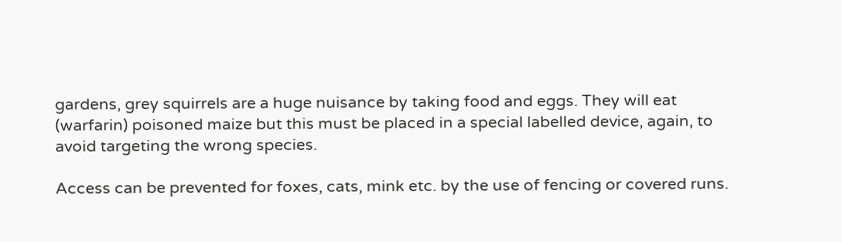gardens, grey squirrels are a huge nuisance by taking food and eggs. They will eat (warfarin) poisoned maize but this must be placed in a special labelled device, again, to avoid targeting the wrong species.

Access can be prevented for foxes, cats, mink etc. by the use of fencing or covered runs.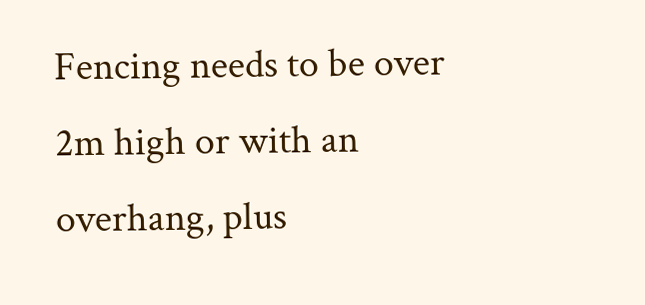Fencing needs to be over 2m high or with an overhang, plus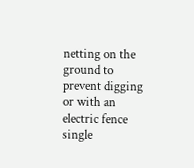netting on the ground to prevent digging or with an electric fence single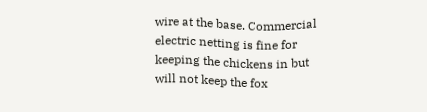wire at the base. Commercial electric netting is fine for keeping the chickens in but will not keep the fox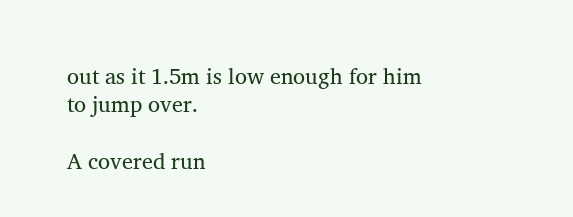out as it 1.5m is low enough for him to jump over.

A covered run